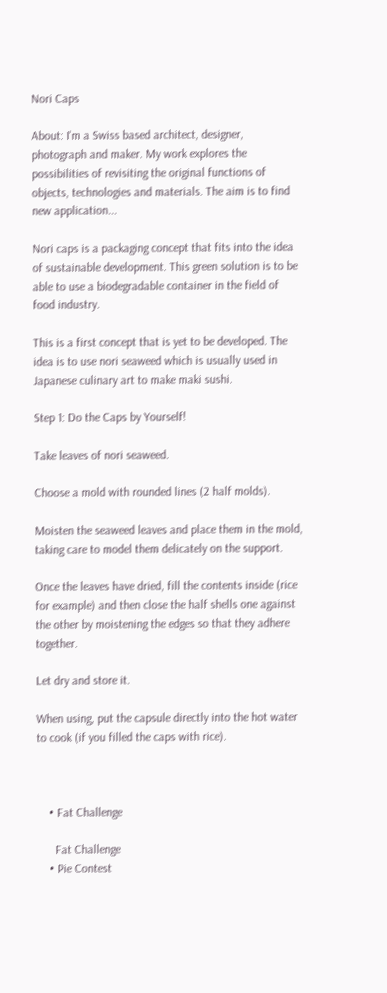Nori Caps

About: I'm a Swiss based architect, designer, photograph and maker. My work explores the possibilities of revisiting the original functions of objects, technologies and materials. The aim is to find new application...

Nori caps is a packaging concept that fits into the idea of sustainable development. This green solution is to be able to use a biodegradable container in the field of food industry.

This is a first concept that is yet to be developed. The idea is to use nori seaweed which is usually used in Japanese culinary art to make maki sushi.

Step 1: Do the Caps by Yourself!

Take leaves of nori seaweed.

Choose a mold with rounded lines (2 half molds).

Moisten the seaweed leaves and place them in the mold, taking care to model them delicately on the support.

Once the leaves have dried, fill the contents inside (rice for example) and then close the half shells one against the other by moistening the edges so that they adhere together.

Let dry and store it.

When using, put the capsule directly into the hot water to cook (if you filled the caps with rice).



    • Fat Challenge

      Fat Challenge
    • Pie Contest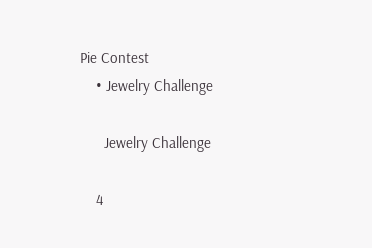Pie Contest
    • Jewelry Challenge

      Jewelry Challenge

    4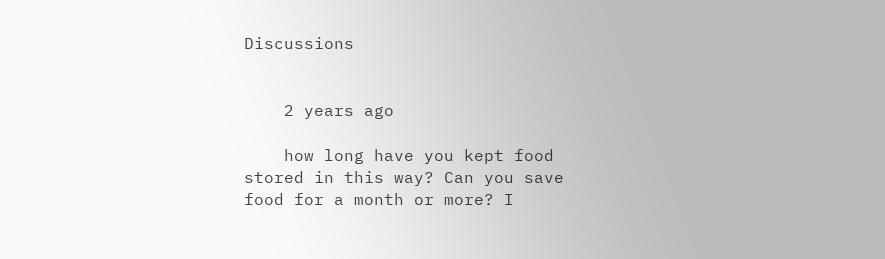Discussions


    2 years ago

    how long have you kept food stored in this way? Can you save food for a month or more? I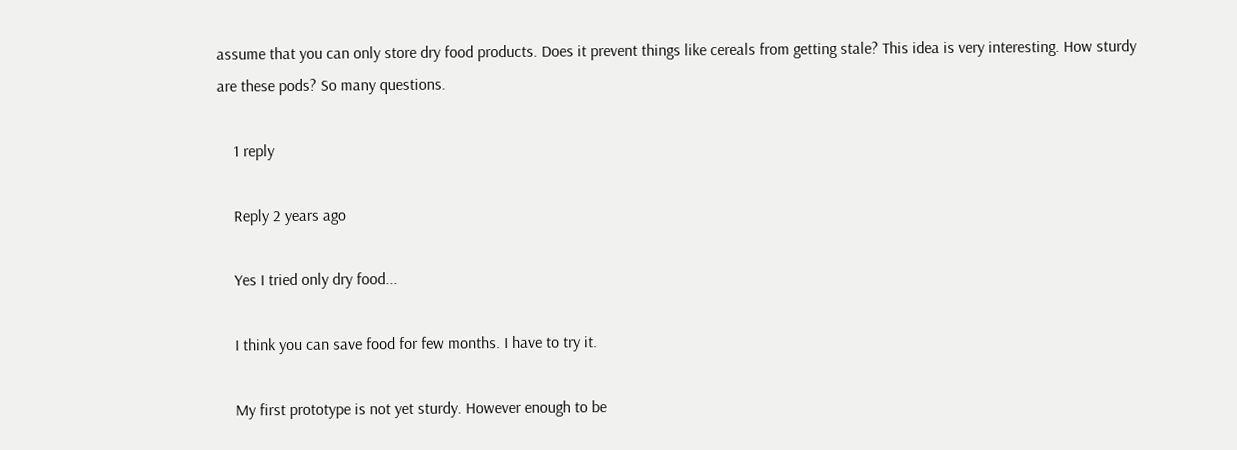assume that you can only store dry food products. Does it prevent things like cereals from getting stale? This idea is very interesting. How sturdy are these pods? So many questions.

    1 reply

    Reply 2 years ago

    Yes I tried only dry food...

    I think you can save food for few months. I have to try it.

    My first prototype is not yet sturdy. However enough to be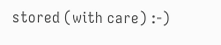stored (with care) :-)